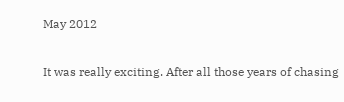May 2012

It was really exciting. After all those years of chasing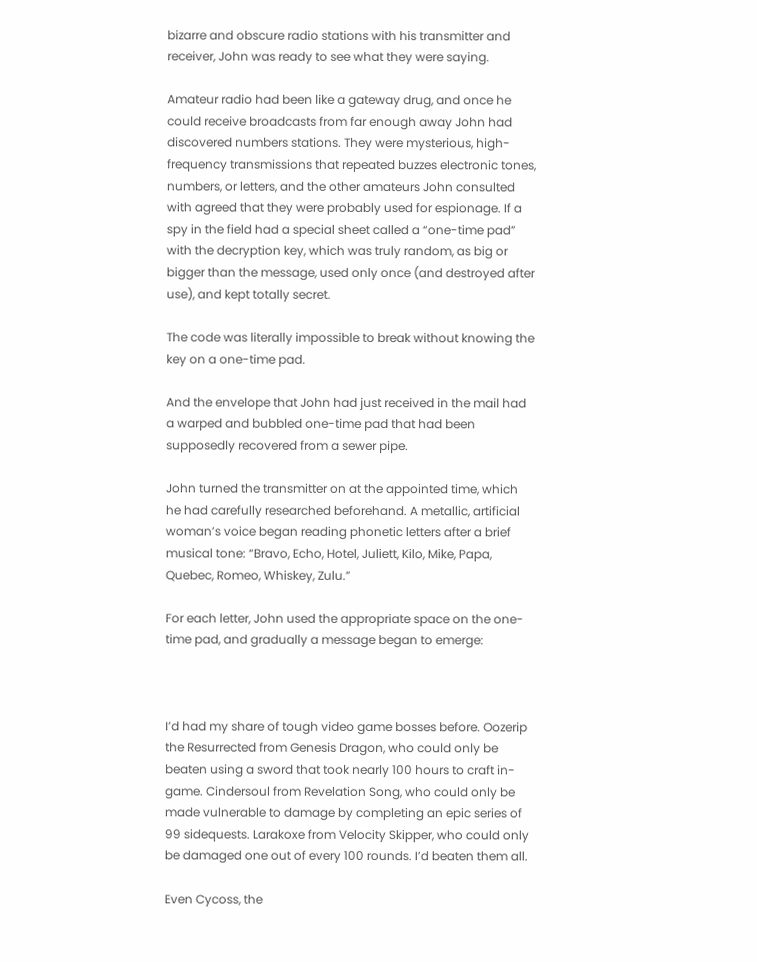bizarre and obscure radio stations with his transmitter and receiver, John was ready to see what they were saying.

Amateur radio had been like a gateway drug, and once he could receive broadcasts from far enough away John had discovered numbers stations. They were mysterious, high-frequency transmissions that repeated buzzes electronic tones, numbers, or letters, and the other amateurs John consulted with agreed that they were probably used for espionage. If a spy in the field had a special sheet called a “one-time pad” with the decryption key, which was truly random, as big or bigger than the message, used only once (and destroyed after use), and kept totally secret.

The code was literally impossible to break without knowing the key on a one-time pad.

And the envelope that John had just received in the mail had a warped and bubbled one-time pad that had been supposedly recovered from a sewer pipe.

John turned the transmitter on at the appointed time, which he had carefully researched beforehand. A metallic, artificial woman’s voice began reading phonetic letters after a brief musical tone: “Bravo, Echo, Hotel, Juliett, Kilo, Mike, Papa, Quebec, Romeo, Whiskey, Zulu.”

For each letter, John used the appropriate space on the one-time pad, and gradually a message began to emerge:



I’d had my share of tough video game bosses before. Oozerip the Resurrected from Genesis Dragon, who could only be beaten using a sword that took nearly 100 hours to craft in-game. Cindersoul from Revelation Song, who could only be made vulnerable to damage by completing an epic series of 99 sidequests. Larakoxe from Velocity Skipper, who could only be damaged one out of every 100 rounds. I’d beaten them all.

Even Cycoss, the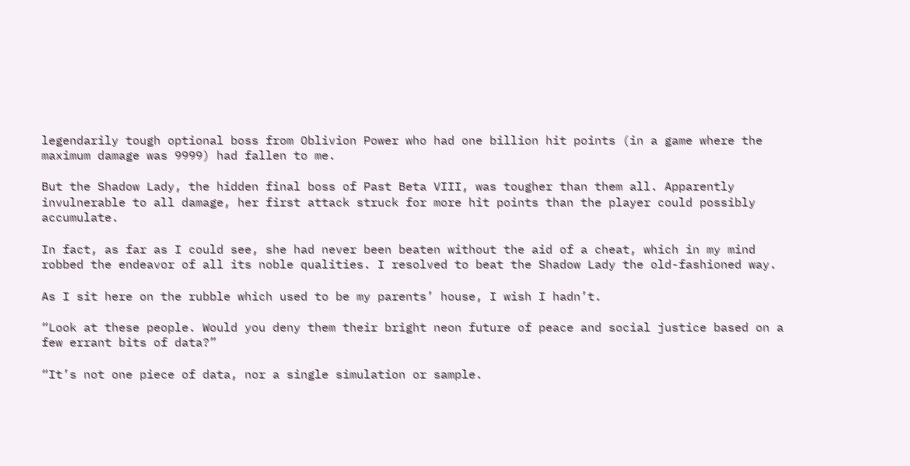legendarily tough optional boss from Oblivion Power who had one billion hit points (in a game where the maximum damage was 9999) had fallen to me.

But the Shadow Lady, the hidden final boss of Past Beta VIII, was tougher than them all. Apparently invulnerable to all damage, her first attack struck for more hit points than the player could possibly accumulate.

In fact, as far as I could see, she had never been beaten without the aid of a cheat, which in my mind robbed the endeavor of all its noble qualities. I resolved to beat the Shadow Lady the old-fashioned way.

As I sit here on the rubble which used to be my parents’ house, I wish I hadn’t.

“Look at these people. Would you deny them their bright neon future of peace and social justice based on a few errant bits of data?”

“It’s not one piece of data, nor a single simulation or sample.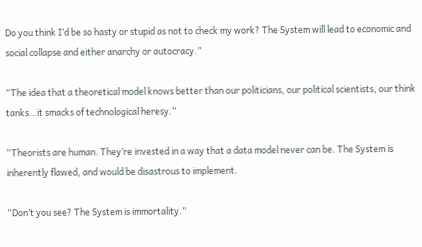Do you think I’d be so hasty or stupid as not to check my work? The System will lead to economic and social collapse and either anarchy or autocracy.”

“The idea that a theoretical model knows better than our politicians, our political scientists, our think tanks…it smacks of technological heresy.”

“Theorists are human. They’re invested in a way that a data model never can be. The System is inherently flawed, and would be disastrous to implement.

“Don’t you see? The System is immortality.”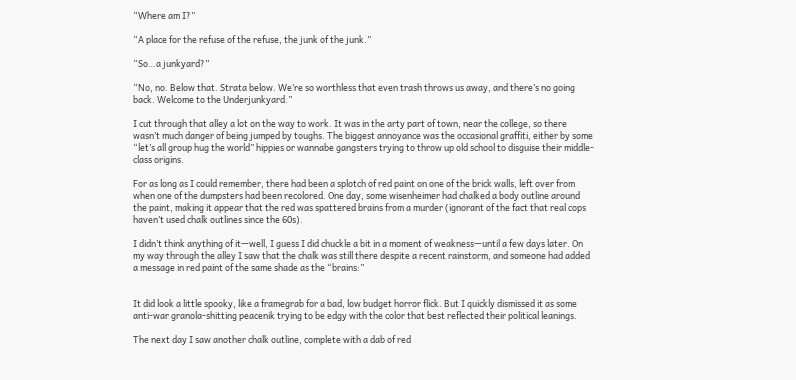“Where am I?”

“A place for the refuse of the refuse, the junk of the junk.”

“So…a junkyard?”

“No, no. Below that. Strata below. We’re so worthless that even trash throws us away, and there’s no going back. Welcome to the Underjunkyard.”

I cut through that alley a lot on the way to work. It was in the arty part of town, near the college, so there wasn’t much danger of being jumped by toughs. The biggest annoyance was the occasional graffiti, either by some “let’s all group hug the world” hippies or wannabe gangsters trying to throw up old school to disguise their middle-class origins.

For as long as I could remember, there had been a splotch of red paint on one of the brick walls, left over from when one of the dumpsters had been recolored. One day, some wisenheimer had chalked a body outline around the paint, making it appear that the red was spattered brains from a murder (ignorant of the fact that real cops haven’t used chalk outlines since the 60s).

I didn’t think anything of it—well, I guess I did chuckle a bit in a moment of weakness—until a few days later. On my way through the alley I saw that the chalk was still there despite a recent rainstorm, and someone had added a message in red paint of the same shade as the “brains:”


It did look a little spooky, like a framegrab for a bad, low budget horror flick. But I quickly dismissed it as some anti-war granola-shitting peacenik trying to be edgy with the color that best reflected their political leanings.

The next day I saw another chalk outline, complete with a dab of red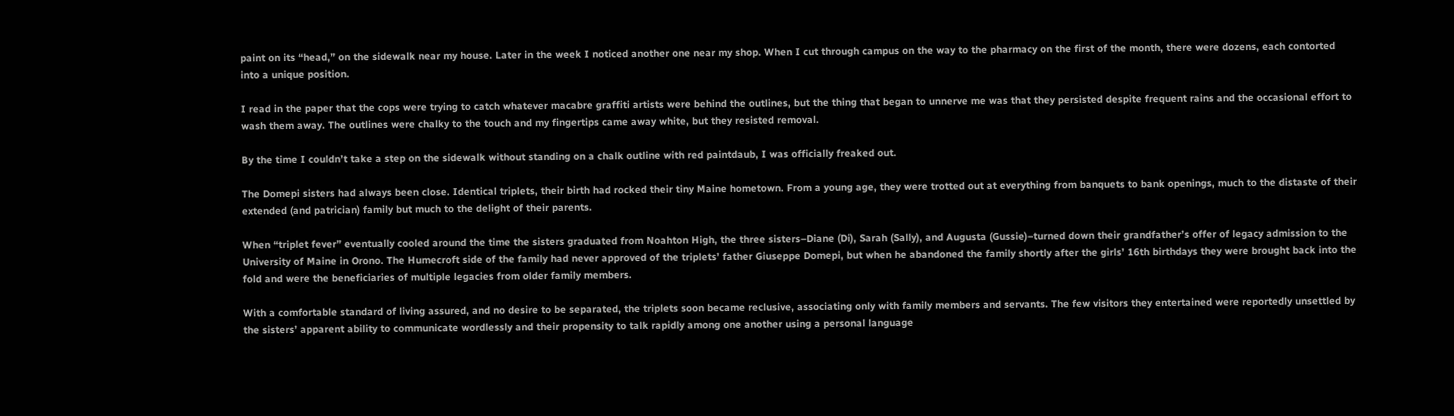paint on its “head,” on the sidewalk near my house. Later in the week I noticed another one near my shop. When I cut through campus on the way to the pharmacy on the first of the month, there were dozens, each contorted into a unique position.

I read in the paper that the cops were trying to catch whatever macabre graffiti artists were behind the outlines, but the thing that began to unnerve me was that they persisted despite frequent rains and the occasional effort to wash them away. The outlines were chalky to the touch and my fingertips came away white, but they resisted removal.

By the time I couldn’t take a step on the sidewalk without standing on a chalk outline with red paintdaub, I was officially freaked out.

The Domepi sisters had always been close. Identical triplets, their birth had rocked their tiny Maine hometown. From a young age, they were trotted out at everything from banquets to bank openings, much to the distaste of their extended (and patrician) family but much to the delight of their parents.

When “triplet fever” eventually cooled around the time the sisters graduated from Noahton High, the three sisters–Diane (Di), Sarah (Sally), and Augusta (Gussie)–turned down their grandfather’s offer of legacy admission to the University of Maine in Orono. The Humecroft side of the family had never approved of the triplets’ father Giuseppe Domepi, but when he abandoned the family shortly after the girls’ 16th birthdays they were brought back into the fold and were the beneficiaries of multiple legacies from older family members.

With a comfortable standard of living assured, and no desire to be separated, the triplets soon became reclusive, associating only with family members and servants. The few visitors they entertained were reportedly unsettled by the sisters’ apparent ability to communicate wordlessly and their propensity to talk rapidly among one another using a personal language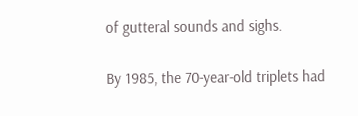of gutteral sounds and sighs.

By 1985, the 70-year-old triplets had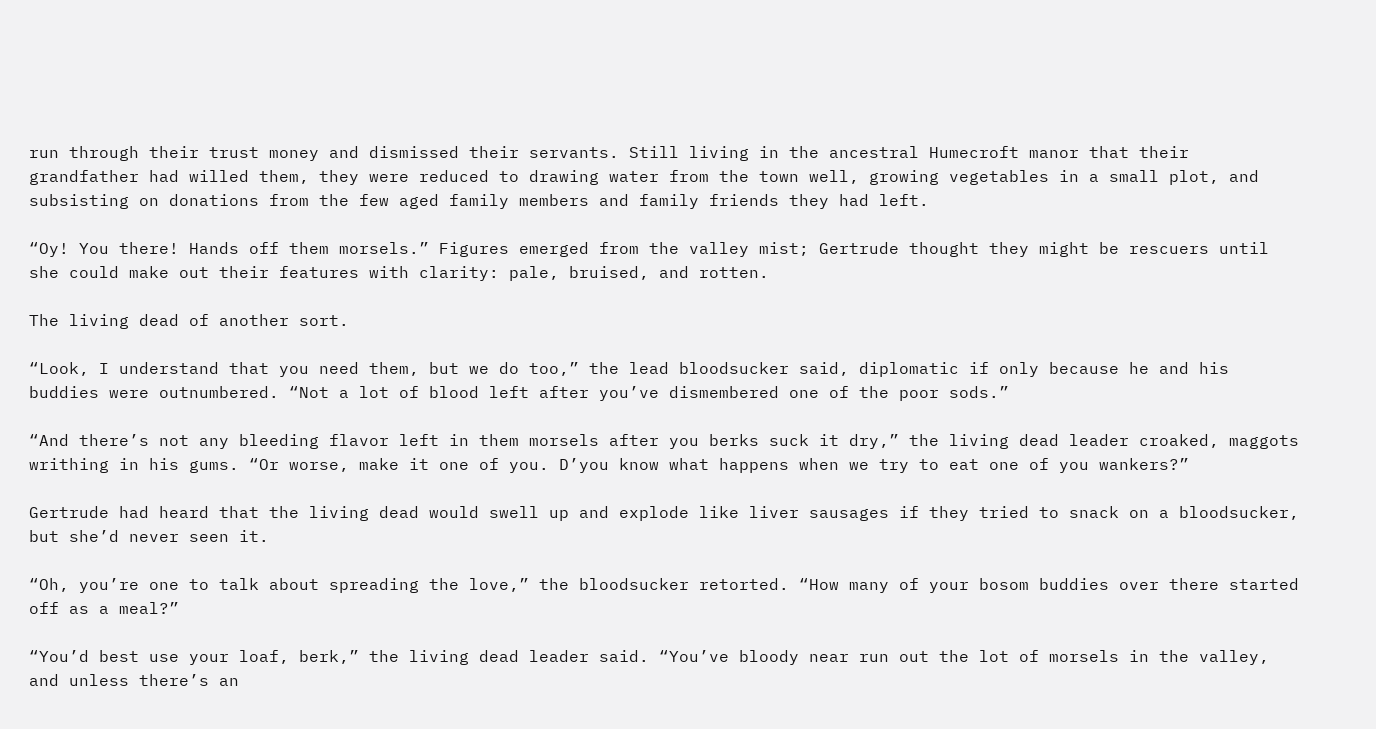run through their trust money and dismissed their servants. Still living in the ancestral Humecroft manor that their grandfather had willed them, they were reduced to drawing water from the town well, growing vegetables in a small plot, and subsisting on donations from the few aged family members and family friends they had left.

“Oy! You there! Hands off them morsels.” Figures emerged from the valley mist; Gertrude thought they might be rescuers until she could make out their features with clarity: pale, bruised, and rotten.

The living dead of another sort.

“Look, I understand that you need them, but we do too,” the lead bloodsucker said, diplomatic if only because he and his buddies were outnumbered. “Not a lot of blood left after you’ve dismembered one of the poor sods.”

“And there’s not any bleeding flavor left in them morsels after you berks suck it dry,” the living dead leader croaked, maggots writhing in his gums. “Or worse, make it one of you. D’you know what happens when we try to eat one of you wankers?”

Gertrude had heard that the living dead would swell up and explode like liver sausages if they tried to snack on a bloodsucker, but she’d never seen it.

“Oh, you’re one to talk about spreading the love,” the bloodsucker retorted. “How many of your bosom buddies over there started off as a meal?”

“You’d best use your loaf, berk,” the living dead leader said. “You’ve bloody near run out the lot of morsels in the valley, and unless there’s an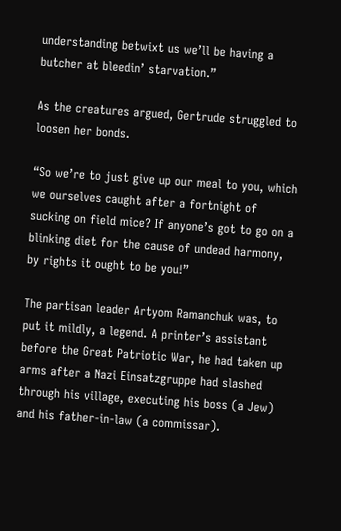understanding betwixt us we’ll be having a butcher at bleedin’ starvation.”

As the creatures argued, Gertrude struggled to loosen her bonds.

“So we’re to just give up our meal to you, which we ourselves caught after a fortnight of sucking on field mice? If anyone’s got to go on a blinking diet for the cause of undead harmony, by rights it ought to be you!”

The partisan leader Artyom Ramanchuk was, to put it mildly, a legend. A printer’s assistant before the Great Patriotic War, he had taken up arms after a Nazi Einsatzgruppe had slashed through his village, executing his boss (a Jew) and his father-in-law (a commissar).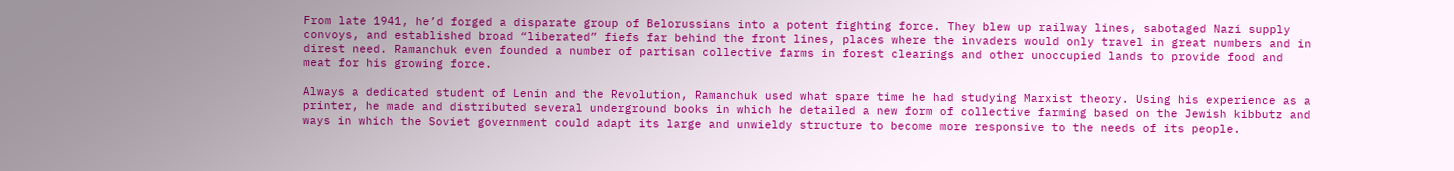From late 1941, he’d forged a disparate group of Belorussians into a potent fighting force. They blew up railway lines, sabotaged Nazi supply convoys, and established broad “liberated” fiefs far behind the front lines, places where the invaders would only travel in great numbers and in direst need. Ramanchuk even founded a number of partisan collective farms in forest clearings and other unoccupied lands to provide food and meat for his growing force.

Always a dedicated student of Lenin and the Revolution, Ramanchuk used what spare time he had studying Marxist theory. Using his experience as a printer, he made and distributed several underground books in which he detailed a new form of collective farming based on the Jewish kibbutz and ways in which the Soviet government could adapt its large and unwieldy structure to become more responsive to the needs of its people.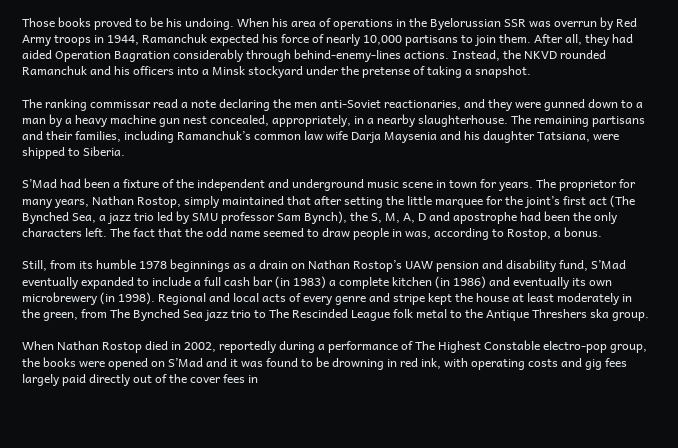Those books proved to be his undoing. When his area of operations in the Byelorussian SSR was overrun by Red Army troops in 1944, Ramanchuk expected his force of nearly 10,000 partisans to join them. After all, they had aided Operation Bagration considerably through behind-enemy-lines actions. Instead, the NKVD rounded Ramanchuk and his officers into a Minsk stockyard under the pretense of taking a snapshot.

The ranking commissar read a note declaring the men anti-Soviet reactionaries, and they were gunned down to a man by a heavy machine gun nest concealed, appropriately, in a nearby slaughterhouse. The remaining partisans and their families, including Ramanchuk’s common law wife Darja Maysenia and his daughter Tatsiana, were shipped to Siberia.

S’Mad had been a fixture of the independent and underground music scene in town for years. The proprietor for many years, Nathan Rostop, simply maintained that after setting the little marquee for the joint’s first act (The Bynched Sea, a jazz trio led by SMU professor Sam Bynch), the S, M, A, D and apostrophe had been the only characters left. The fact that the odd name seemed to draw people in was, according to Rostop, a bonus.

Still, from its humble 1978 beginnings as a drain on Nathan Rostop’s UAW pension and disability fund, S’Mad eventually expanded to include a full cash bar (in 1983) a complete kitchen (in 1986) and eventually its own microbrewery (in 1998). Regional and local acts of every genre and stripe kept the house at least moderately in the green, from The Bynched Sea jazz trio to The Rescinded League folk metal to the Antique Threshers ska group.

When Nathan Rostop died in 2002, reportedly during a performance of The Highest Constable electro-pop group, the books were opened on S’Mad and it was found to be drowning in red ink, with operating costs and gig fees largely paid directly out of the cover fees in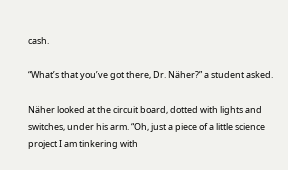cash.

“What’s that you’ve got there, Dr. Näher?” a student asked.

Näher looked at the circuit board, dotted with lights and switches, under his arm. “Oh, just a piece of a little science project I am tinkering with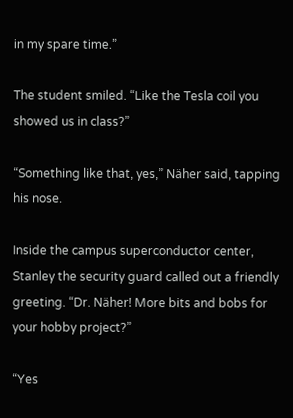in my spare time.”

The student smiled. “Like the Tesla coil you showed us in class?”

“Something like that, yes,” Näher said, tapping his nose.

Inside the campus superconductor center, Stanley the security guard called out a friendly greeting. “Dr. Näher! More bits and bobs for your hobby project?”

“Yes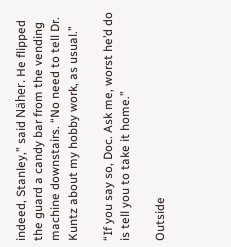indeed, Stanley,” said Näher. He flipped the guard a candy bar from the vending machine downstairs. “No need to tell Dr. Kuntz about my hobby work, as usual.”

“If you say so, Doc. Ask me, worst he’d do is tell you to take it home.”

Outside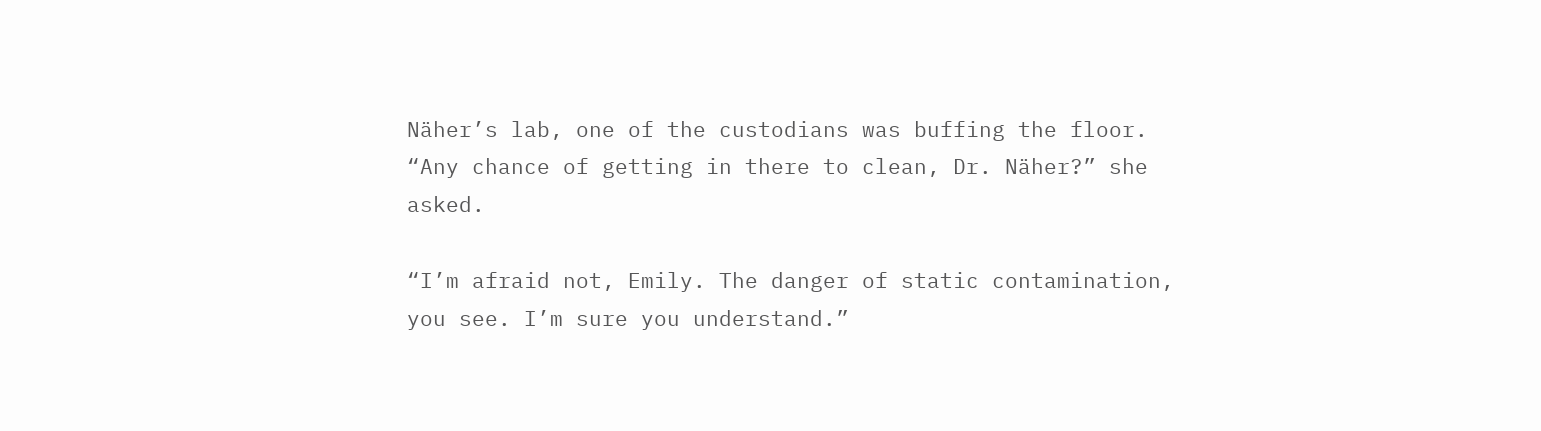Näher’s lab, one of the custodians was buffing the floor. “Any chance of getting in there to clean, Dr. Näher?” she asked.

“I’m afraid not, Emily. The danger of static contamination, you see. I’m sure you understand.”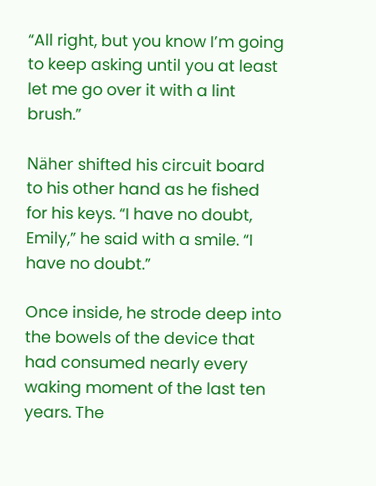“All right, but you know I’m going to keep asking until you at least let me go over it with a lint brush.”

Näher shifted his circuit board to his other hand as he fished for his keys. “I have no doubt, Emily,” he said with a smile. “I have no doubt.”

Once inside, he strode deep into the bowels of the device that had consumed nearly every waking moment of the last ten years. The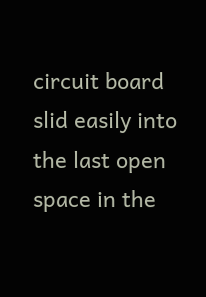circuit board slid easily into the last open space in the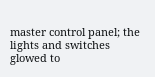master control panel; the lights and switches glowed to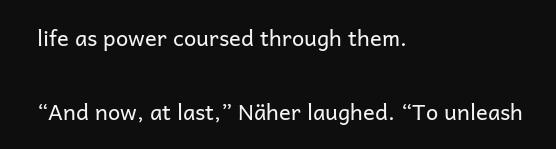life as power coursed through them.

“And now, at last,” Näher laughed. “To unleash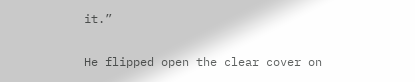it.”

He flipped open the clear cover on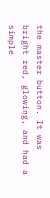the master button. It was bright red, glowing, and had a simple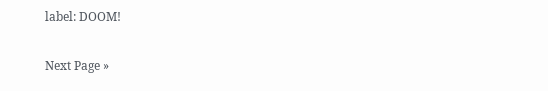label: DOOM!

Next Page »